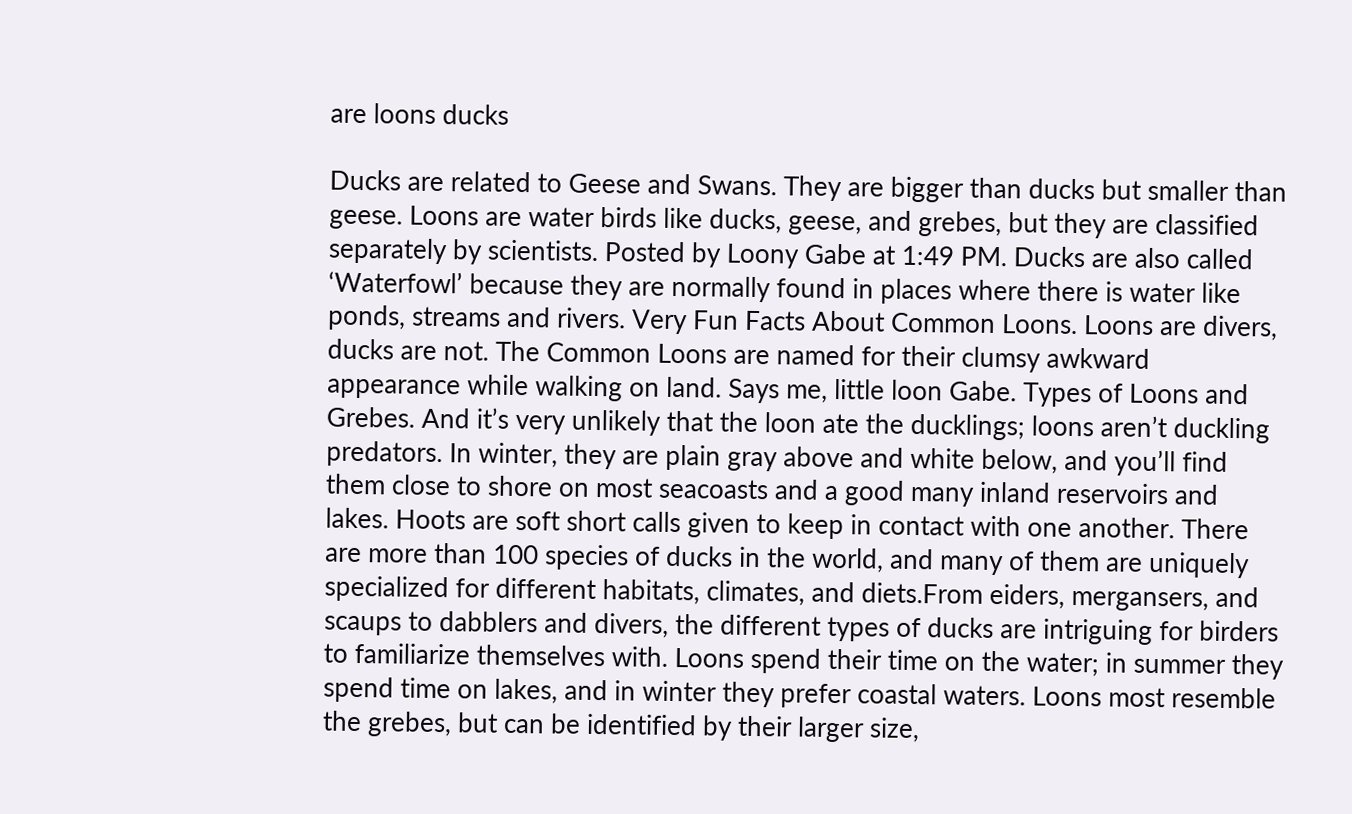are loons ducks

Ducks are related to Geese and Swans. They are bigger than ducks but smaller than geese. Loons are water birds like ducks, geese, and grebes, but they are classified separately by scientists. Posted by Loony Gabe at 1:49 PM. Ducks are also called ‘Waterfowl’ because they are normally found in places where there is water like ponds, streams and rivers. Very Fun Facts About Common Loons. Loons are divers, ducks are not. The Common Loons are named for their clumsy awkward appearance while walking on land. Says me, little loon Gabe. Types of Loons and Grebes. And it’s very unlikely that the loon ate the ducklings; loons aren’t duckling predators. In winter, they are plain gray above and white below, and you’ll find them close to shore on most seacoasts and a good many inland reservoirs and lakes. Hoots are soft short calls given to keep in contact with one another. There are more than 100 species of ducks in the world, and many of them are uniquely specialized for different habitats, climates, and diets.From eiders, mergansers, and scaups to dabblers and divers, the different types of ducks are intriguing for birders to familiarize themselves with. Loons spend their time on the water; in summer they spend time on lakes, and in winter they prefer coastal waters. Loons most resemble the grebes, but can be identified by their larger size,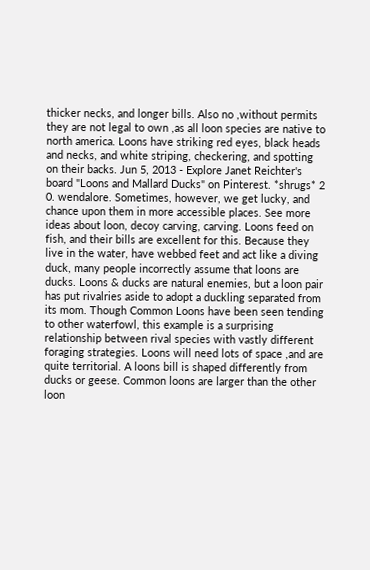thicker necks, and longer bills. Also no ,without permits they are not legal to own ,as all loon species are native to north america. Loons have striking red eyes, black heads and necks, and white striping, checkering, and spotting on their backs. Jun 5, 2013 - Explore Janet Reichter's board "Loons and Mallard Ducks" on Pinterest. *shrugs* 2 0. wendalore. Sometimes, however, we get lucky, and chance upon them in more accessible places. See more ideas about loon, decoy carving, carving. Loons feed on fish, and their bills are excellent for this. Because they live in the water, have webbed feet and act like a diving duck, many people incorrectly assume that loons are ducks. Loons & ducks are natural enemies, but a loon pair has put rivalries aside to adopt a duckling separated from its mom. Though Common Loons have been seen tending to other waterfowl, this example is a surprising relationship between rival species with vastly different foraging strategies. Loons will need lots of space ,and are quite territorial. A loons bill is shaped differently from ducks or geese. Common loons are larger than the other loon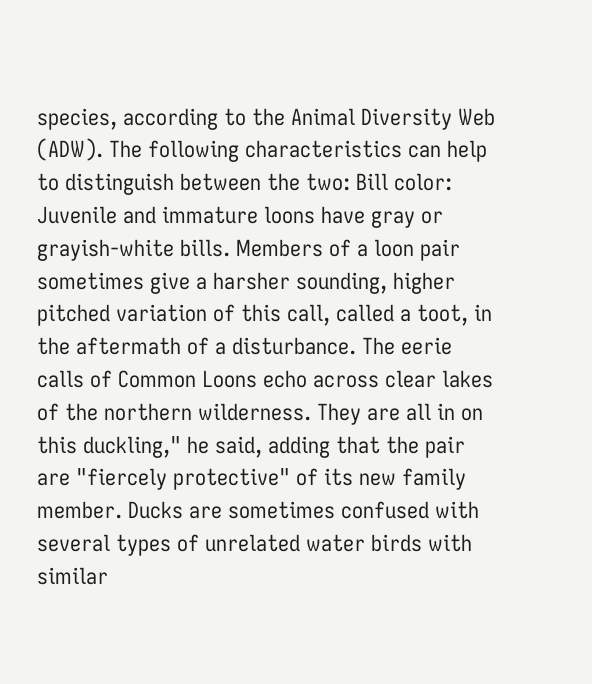species, according to the Animal Diversity Web (ADW). The following characteristics can help to distinguish between the two: Bill color: Juvenile and immature loons have gray or grayish-white bills. Members of a loon pair sometimes give a harsher sounding, higher pitched variation of this call, called a toot, in the aftermath of a disturbance. The eerie calls of Common Loons echo across clear lakes of the northern wilderness. They are all in on this duckling," he said, adding that the pair are "fiercely protective" of its new family member. Ducks are sometimes confused with several types of unrelated water birds with similar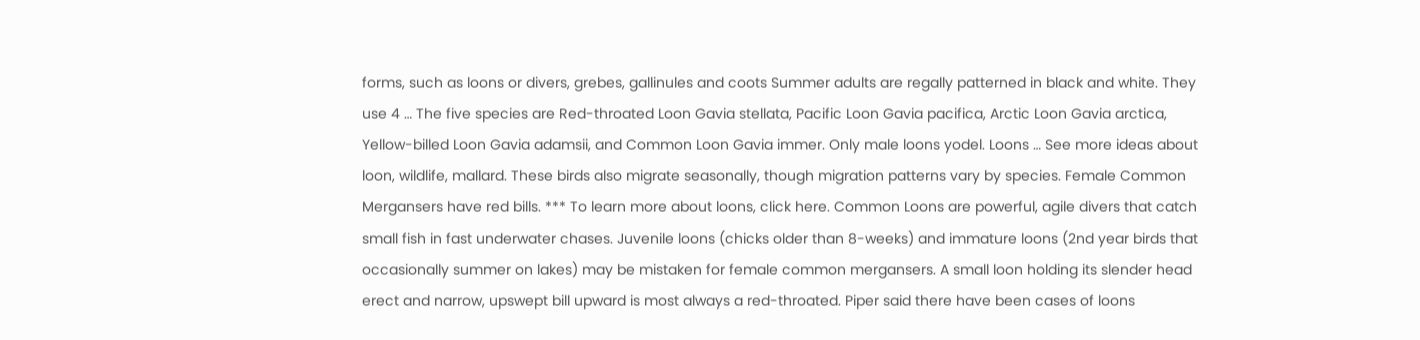forms, such as loons or divers, grebes, gallinules and coots Summer adults are regally patterned in black and white. They use 4 … The five species are Red-throated Loon Gavia stellata, Pacific Loon Gavia pacifica, Arctic Loon Gavia arctica, Yellow-billed Loon Gavia adamsii, and Common Loon Gavia immer. Only male loons yodel. Loons … See more ideas about loon, wildlife, mallard. These birds also migrate seasonally, though migration patterns vary by species. Female Common Mergansers have red bills. *** To learn more about loons, click here. Common Loons are powerful, agile divers that catch small fish in fast underwater chases. Juvenile loons (chicks older than 8-weeks) and immature loons (2nd year birds that occasionally summer on lakes) may be mistaken for female common mergansers. A small loon holding its slender head erect and narrow, upswept bill upward is most always a red-throated. Piper said there have been cases of loons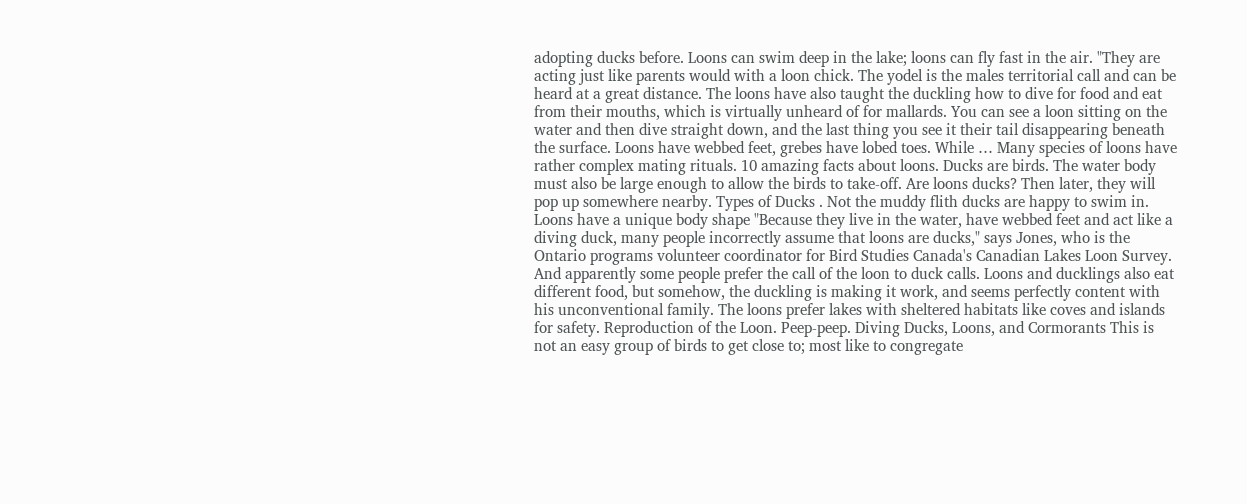adopting ducks before. Loons can swim deep in the lake; loons can fly fast in the air. "They are acting just like parents would with a loon chick. The yodel is the males territorial call and can be heard at a great distance. The loons have also taught the duckling how to dive for food and eat from their mouths, which is virtually unheard of for mallards. You can see a loon sitting on the water and then dive straight down, and the last thing you see it their tail disappearing beneath the surface. Loons have webbed feet, grebes have lobed toes. While … Many species of loons have rather complex mating rituals. 10 amazing facts about loons. Ducks are birds. The water body must also be large enough to allow the birds to take-off. Are loons ducks? Then later, they will pop up somewhere nearby. Types of Ducks . Not the muddy flith ducks are happy to swim in. Loons have a unique body shape "Because they live in the water, have webbed feet and act like a diving duck, many people incorrectly assume that loons are ducks," says Jones, who is the Ontario programs volunteer coordinator for Bird Studies Canada's Canadian Lakes Loon Survey. And apparently some people prefer the call of the loon to duck calls. Loons and ducklings also eat different food, but somehow, the duckling is making it work, and seems perfectly content with his unconventional family. The loons prefer lakes with sheltered habitats like coves and islands for safety. Reproduction of the Loon. Peep-peep. Diving Ducks, Loons, and Cormorants This is not an easy group of birds to get close to; most like to congregate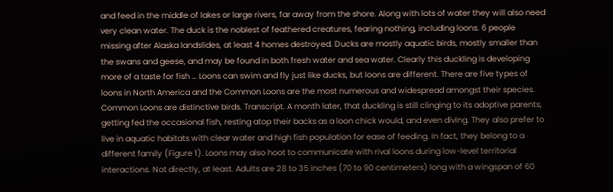and feed in the middle of lakes or large rivers, far away from the shore. Along with lots of water they will also need very clean water. The duck is the noblest of feathered creatures, fearing nothing, including loons. 6 people missing after Alaska landslides, at least 4 homes destroyed. Ducks are mostly aquatic birds, mostly smaller than the swans and geese, and may be found in both fresh water and sea water. Clearly this duckling is developing more of a taste for fish … Loons can swim and fly just like ducks, but loons are different. There are five types of loons in North America and the Common Loons are the most numerous and widespread amongst their species. Common Loons are distinctive birds. Transcript. A month later, that duckling is still clinging to its adoptive parents, getting fed the occasional fish, resting atop their backs as a loon chick would, and even diving. They also prefer to live in aquatic habitats with clear water and high fish population for ease of feeding. In fact, they belong to a different family (Figure 1). Loons may also hoot to communicate with rival loons during low-level territorial interactions. Not directly, at least. Adults are 28 to 35 inches (70 to 90 centimeters) long with a wingspan of 60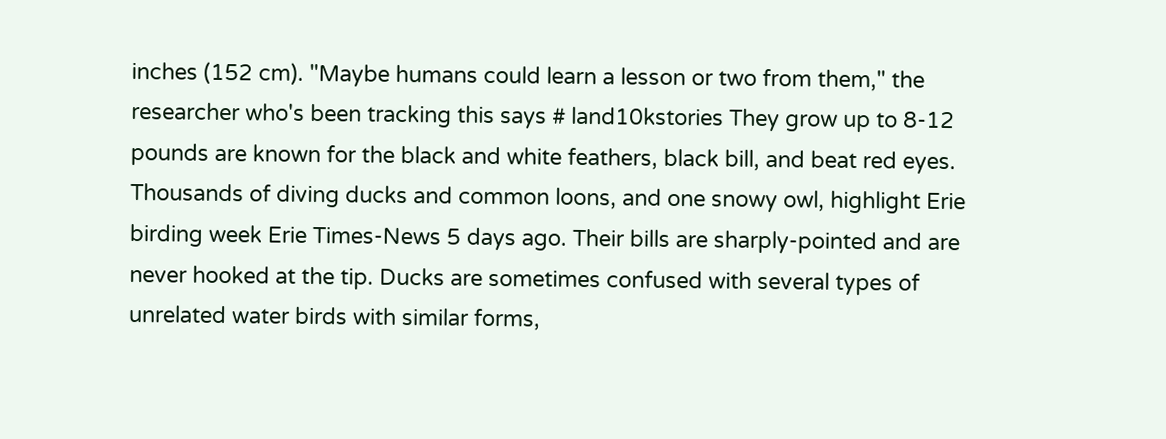inches (152 cm). "Maybe humans could learn a lesson or two from them," the researcher who's been tracking this says # land10kstories They grow up to 8-12 pounds are known for the black and white feathers, black bill, and beat red eyes. Thousands of diving ducks and common loons, and one snowy owl, highlight Erie birding week Erie Times-News 5 days ago. Their bills are sharply-pointed and are never hooked at the tip. Ducks are sometimes confused with several types of unrelated water birds with similar forms,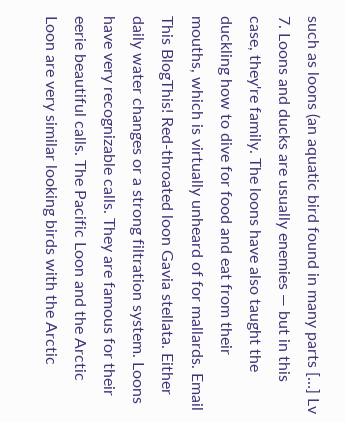such as loons (an aquatic bird found in many parts […] Lv 7. Loons and ducks are usually enemies — but in this case, they're family. The loons have also taught the duckling how to dive for food and eat from their mouths, which is virtually unheard of for mallards. Email This BlogThis! Red-throated loon Gavia stellata. Either daily water changes or a strong filtration system. Loons have very recognizable calls. They are famous for their eerie beautiful calls. The Pacific Loon and the Arctic Loon are very similar looking birds with the Arctic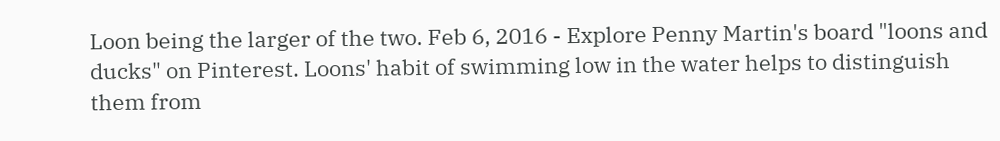Loon being the larger of the two. Feb 6, 2016 - Explore Penny Martin's board "loons and ducks" on Pinterest. Loons' habit of swimming low in the water helps to distinguish them from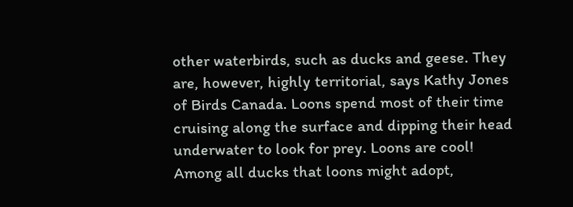other waterbirds, such as ducks and geese. They are, however, highly territorial, says Kathy Jones of Birds Canada. Loons spend most of their time cruising along the surface and dipping their head underwater to look for prey. Loons are cool! Among all ducks that loons might adopt,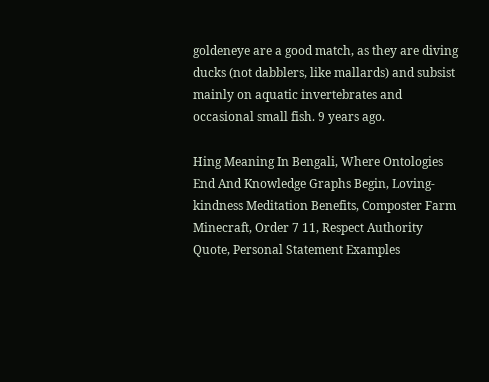goldeneye are a good match, as they are diving ducks (not dabblers, like mallards) and subsist mainly on aquatic invertebrates and occasional small fish. 9 years ago.

Hing Meaning In Bengali, Where Ontologies End And Knowledge Graphs Begin, Loving-kindness Meditation Benefits, Composter Farm Minecraft, Order 7 11, Respect Authority Quote, Personal Statement Examples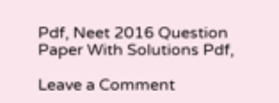Pdf, Neet 2016 Question Paper With Solutions Pdf,

Leave a Comment